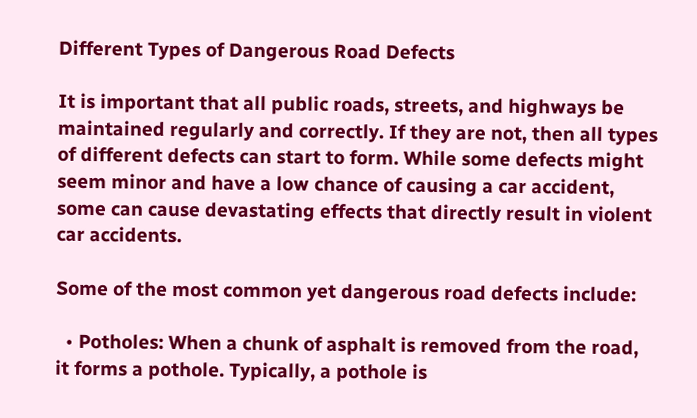Different Types of Dangerous Road Defects

It is important that all public roads, streets, and highways be maintained regularly and correctly. If they are not, then all types of different defects can start to form. While some defects might seem minor and have a low chance of causing a car accident, some can cause devastating effects that directly result in violent car accidents.

Some of the most common yet dangerous road defects include:

  • Potholes: When a chunk of asphalt is removed from the road, it forms a pothole. Typically, a pothole is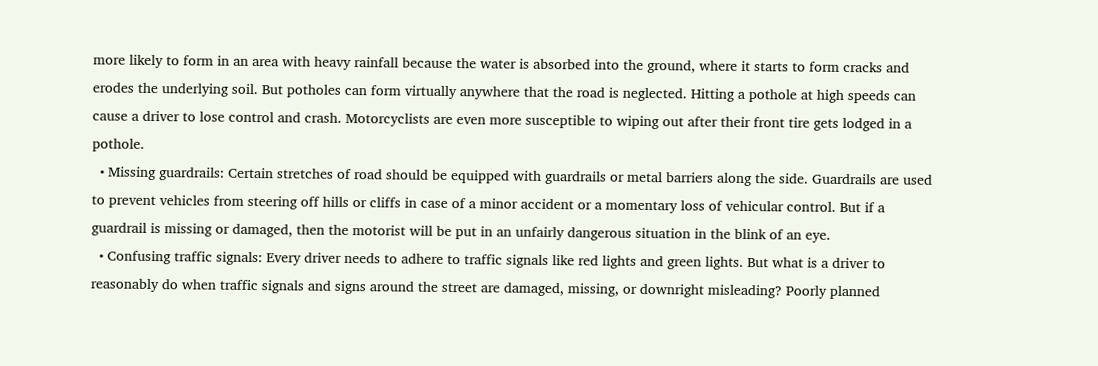more likely to form in an area with heavy rainfall because the water is absorbed into the ground, where it starts to form cracks and erodes the underlying soil. But potholes can form virtually anywhere that the road is neglected. Hitting a pothole at high speeds can cause a driver to lose control and crash. Motorcyclists are even more susceptible to wiping out after their front tire gets lodged in a pothole.
  • Missing guardrails: Certain stretches of road should be equipped with guardrails or metal barriers along the side. Guardrails are used to prevent vehicles from steering off hills or cliffs in case of a minor accident or a momentary loss of vehicular control. But if a guardrail is missing or damaged, then the motorist will be put in an unfairly dangerous situation in the blink of an eye.
  • Confusing traffic signals: Every driver needs to adhere to traffic signals like red lights and green lights. But what is a driver to reasonably do when traffic signals and signs around the street are damaged, missing, or downright misleading? Poorly planned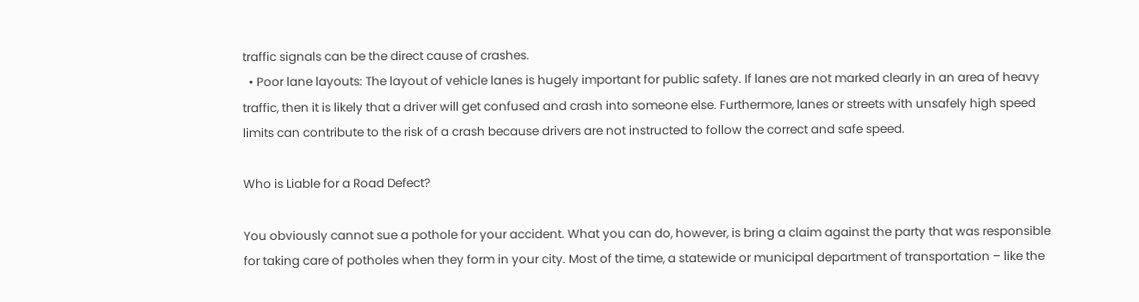traffic signals can be the direct cause of crashes.
  • Poor lane layouts: The layout of vehicle lanes is hugely important for public safety. If lanes are not marked clearly in an area of heavy traffic, then it is likely that a driver will get confused and crash into someone else. Furthermore, lanes or streets with unsafely high speed limits can contribute to the risk of a crash because drivers are not instructed to follow the correct and safe speed.

Who is Liable for a Road Defect?

You obviously cannot sue a pothole for your accident. What you can do, however, is bring a claim against the party that was responsible for taking care of potholes when they form in your city. Most of the time, a statewide or municipal department of transportation – like the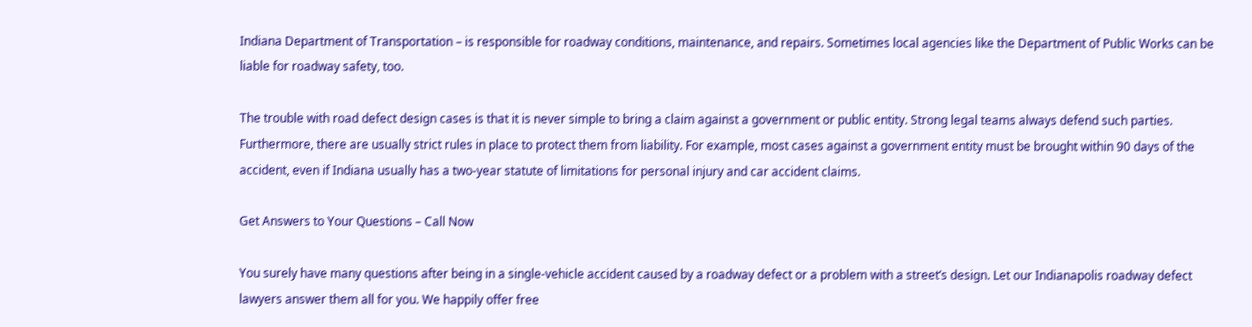Indiana Department of Transportation – is responsible for roadway conditions, maintenance, and repairs. Sometimes local agencies like the Department of Public Works can be liable for roadway safety, too.

The trouble with road defect design cases is that it is never simple to bring a claim against a government or public entity. Strong legal teams always defend such parties. Furthermore, there are usually strict rules in place to protect them from liability. For example, most cases against a government entity must be brought within 90 days of the accident, even if Indiana usually has a two-year statute of limitations for personal injury and car accident claims.

Get Answers to Your Questions – Call Now

You surely have many questions after being in a single-vehicle accident caused by a roadway defect or a problem with a street’s design. Let our Indianapolis roadway defect lawyers answer them all for you. We happily offer free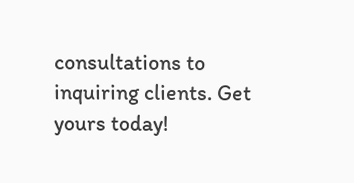consultations to inquiring clients. Get yours today!